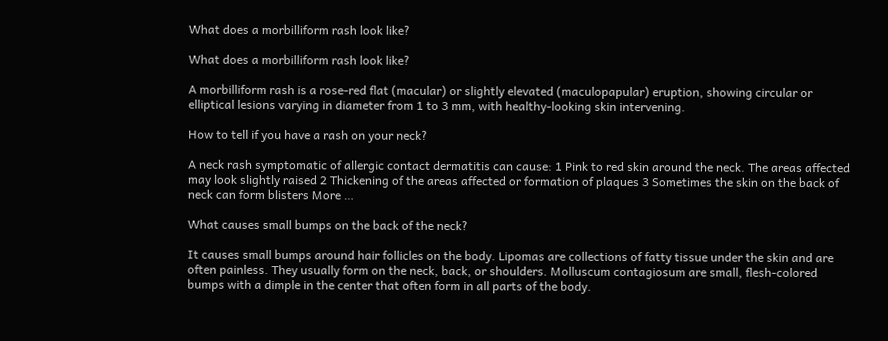What does a morbilliform rash look like?

What does a morbilliform rash look like?

A morbilliform rash is a rose-red flat (macular) or slightly elevated (maculopapular) eruption, showing circular or elliptical lesions varying in diameter from 1 to 3 mm, with healthy-looking skin intervening.

How to tell if you have a rash on your neck?

A neck rash symptomatic of allergic contact dermatitis can cause: 1 Pink to red skin around the neck. The areas affected may look slightly raised 2 Thickening of the areas affected or formation of plaques 3 Sometimes the skin on the back of neck can form blisters More …

What causes small bumps on the back of the neck?

It causes small bumps around hair follicles on the body. Lipomas are collections of fatty tissue under the skin and are often painless. They usually form on the neck, back, or shoulders. Molluscum contagiosum are small, flesh-colored bumps with a dimple in the center that often form in all parts of the body.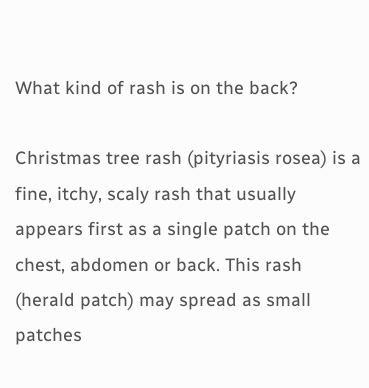What kind of rash is on the back?

Christmas tree rash (pityriasis rosea) is a fine, itchy, scaly rash that usually appears first as a single patch on the chest, abdomen or back. This rash (herald patch) may spread as small patches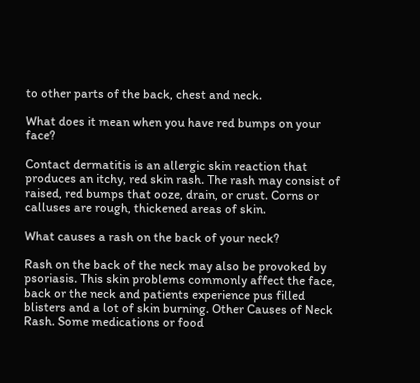to other parts of the back, chest and neck.

What does it mean when you have red bumps on your face?

Contact dermatitis is an allergic skin reaction that produces an itchy, red skin rash. The rash may consist of raised, red bumps that ooze, drain, or crust. Corns or calluses are rough, thickened areas of skin.

What causes a rash on the back of your neck?

Rash on the back of the neck may also be provoked by psoriasis. This skin problems commonly affect the face, back or the neck and patients experience pus filled blisters and a lot of skin burning. Other Causes of Neck Rash. Some medications or food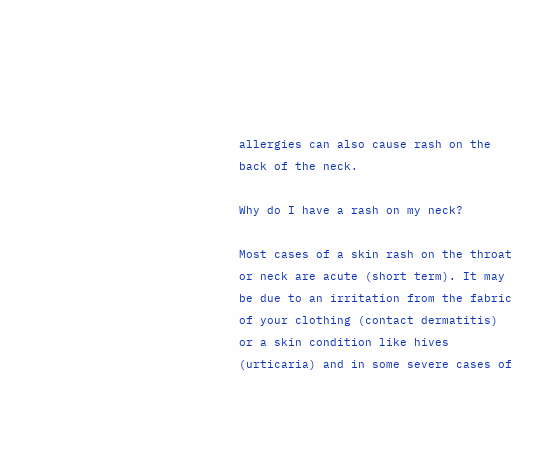allergies can also cause rash on the back of the neck.

Why do I have a rash on my neck?

Most cases of a skin rash on the throat or neck are acute (short term). It may be due to an irritation from the fabric of your clothing (contact dermatitis) or a skin condition like hives (urticaria) and in some severe cases of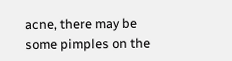acne, there may be some pimples on the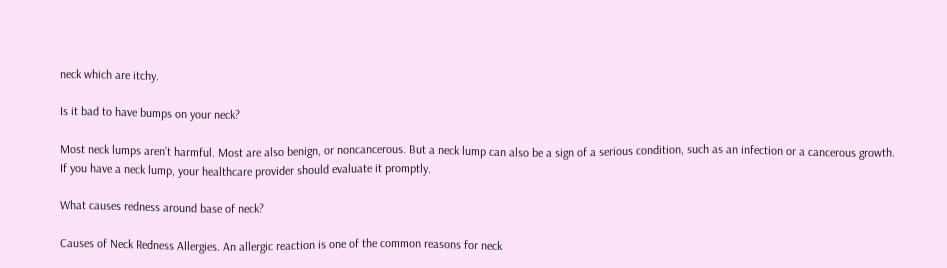neck which are itchy.

Is it bad to have bumps on your neck?

Most neck lumps aren’t harmful. Most are also benign, or noncancerous. But a neck lump can also be a sign of a serious condition, such as an infection or a cancerous growth. If you have a neck lump, your healthcare provider should evaluate it promptly.

What causes redness around base of neck?

Causes of Neck Redness Allergies. An allergic reaction is one of the common reasons for neck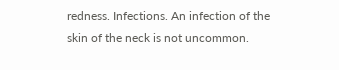redness. Infections. An infection of the skin of the neck is not uncommon.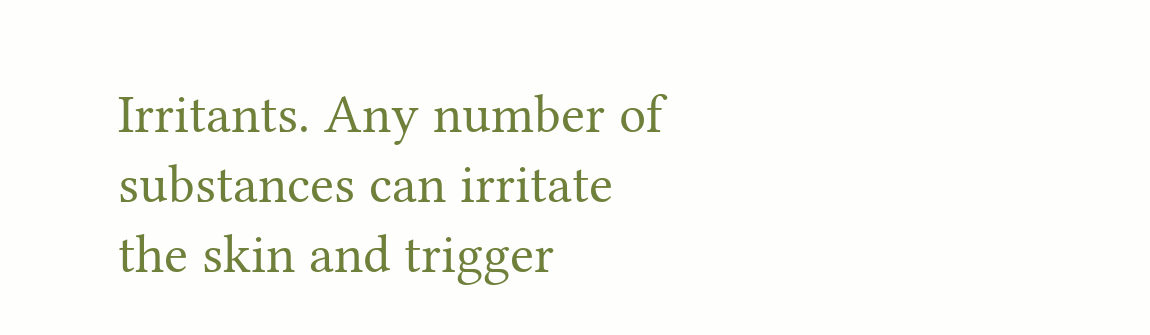Irritants. Any number of substances can irritate the skin and trigger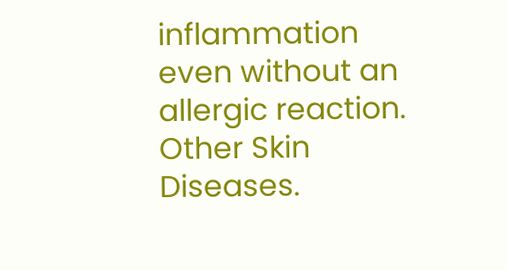inflammation even without an allergic reaction. Other Skin Diseases.